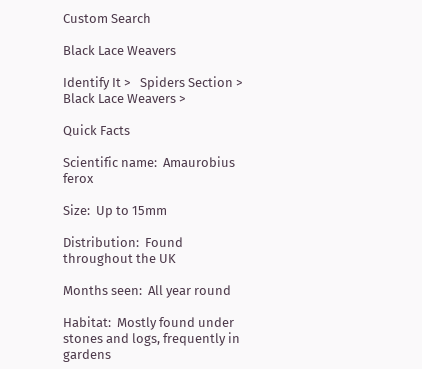Custom Search

Black Lace Weavers

Identify It >   Spiders Section >   Black Lace Weavers >

Quick Facts

Scientific name:  Amaurobius ferox

Size:  Up to 15mm

Distribution:  Found throughout the UK

Months seen:  All year round

Habitat:  Mostly found under stones and logs, frequently in gardens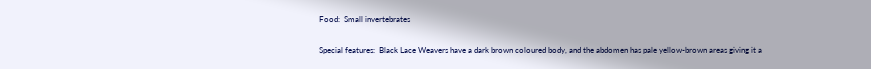Food:  Small invertebrates

Special features:  Black Lace Weavers have a dark brown coloured body, and the abdomen has pale yellow-brown areas giving it a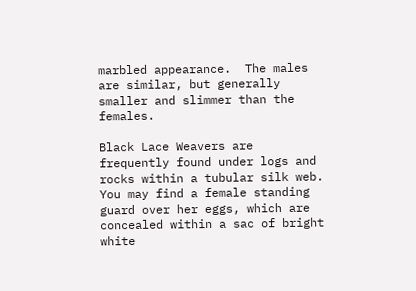marbled appearance.  The males are similar, but generally smaller and slimmer than the females.

Black Lace Weavers are frequently found under logs and rocks within a tubular silk web.  You may find a female standing guard over her eggs, which are concealed within a sac of bright white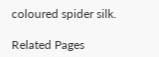coloured spider silk.

Related Pages